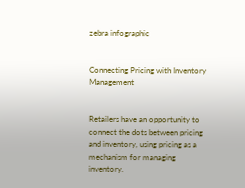zebra infographic


Connecting Pricing with Inventory Management


Retailers have an opportunity to connect the dots between pricing and inventory, using pricing as a mechanism for managing inventory.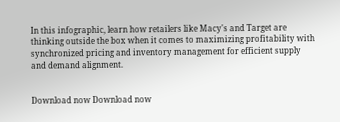In this infographic, learn how retailers like Macy's and Target are thinking outside the box when it comes to maximizing profitability with synchronized pricing and inventory management for efficient supply and demand alignment.


Download now Download now